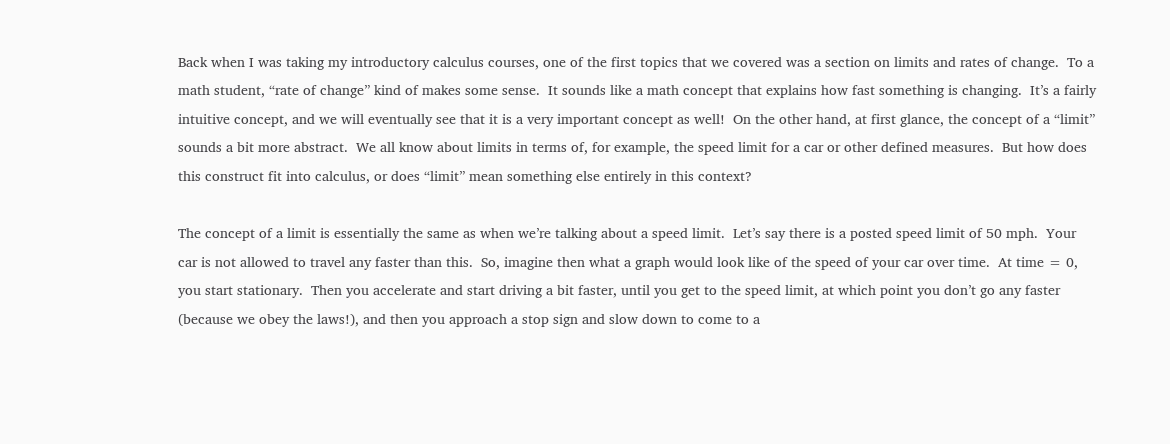Back when I was taking my introductory calculus courses, one of the first topics that we covered was a section on limits and rates of change.  To a math student, “rate of change” kind of makes some sense.  It sounds like a math concept that explains how fast something is changing.  It’s a fairly intuitive concept, and we will eventually see that it is a very important concept as well!  On the other hand, at first glance, the concept of a “limit” sounds a bit more abstract.  We all know about limits in terms of, for example, the speed limit for a car or other defined measures.  But how does this construct fit into calculus, or does “limit” mean something else entirely in this context?

The concept of a limit is essentially the same as when we’re talking about a speed limit.  Let’s say there is a posted speed limit of 50 mph.  Your car is not allowed to travel any faster than this.  So, imagine then what a graph would look like of the speed of your car over time.  At time = 0, you start stationary.  Then you accelerate and start driving a bit faster, until you get to the speed limit, at which point you don’t go any faster (because we obey the laws!), and then you approach a stop sign and slow down to come to a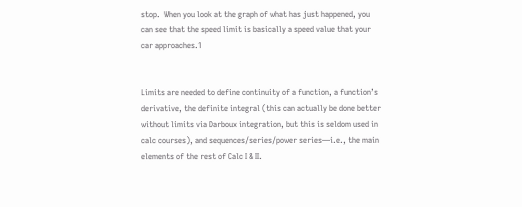stop.  When you look at the graph of what has just happened, you can see that the speed limit is basically a speed value that your car approaches.1


Limits are needed to define continuity of a function, a function’s derivative, the definite integral (this can actually be done better without limits via Darboux integration, but this is seldom used in calc courses), and sequences/series/power series—i.e., the main elements of the rest of Calc I & II.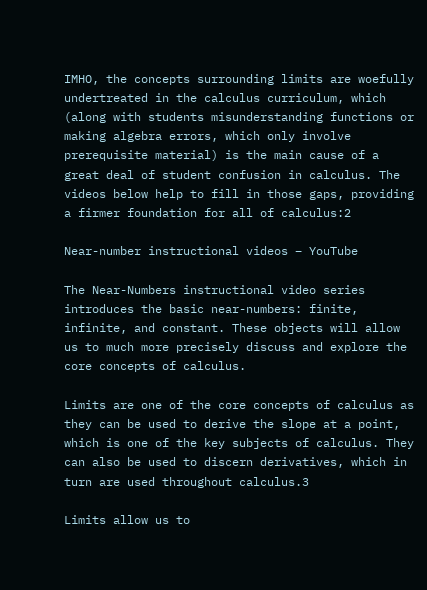IMHO, the concepts surrounding limits are woefully undertreated in the calculus curriculum, which (along with students misunderstanding functions or making algebra errors, which only involve prerequisite material) is the main cause of a great deal of student confusion in calculus. The videos below help to fill in those gaps, providing a firmer foundation for all of calculus:2

Near-number instructional videos – YouTube

The Near-Numbers instructional video series introduces the basic near-numbers: finite, infinite, and constant. These objects will allow us to much more precisely discuss and explore the core concepts of calculus.

Limits are one of the core concepts of calculus as they can be used to derive the slope at a point, which is one of the key subjects of calculus. They can also be used to discern derivatives, which in turn are used throughout calculus.3

Limits allow us to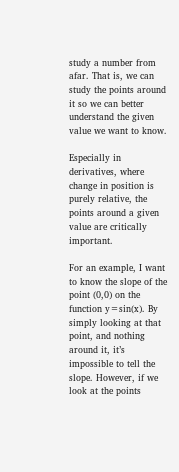study a number from afar. That is, we can study the points around it so we can better understand the given value we want to know.

Especially in derivatives, where change in position is purely relative, the points around a given value are critically important.

For an example, I want to know the slope of the point (0,0) on the function y=sin(x). By simply looking at that point, and nothing around it, it’s impossible to tell the slope. However, if we look at the points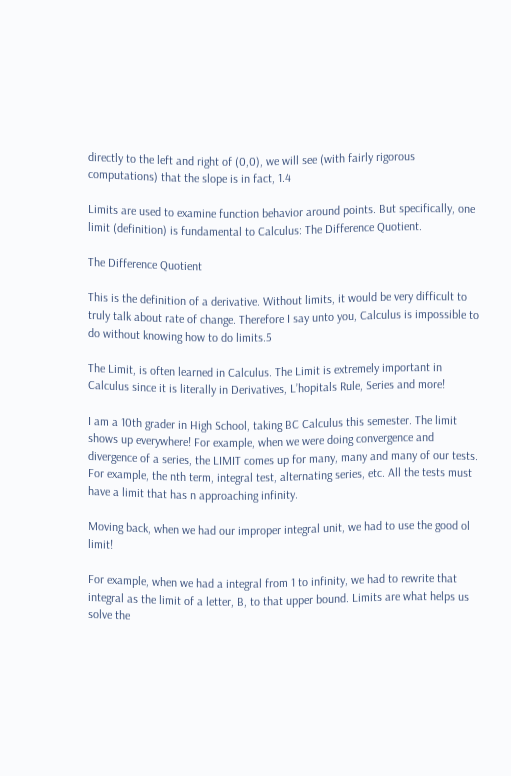directly to the left and right of (0,0), we will see (with fairly rigorous computations) that the slope is in fact, 1.4

Limits are used to examine function behavior around points. But specifically, one limit (definition) is fundamental to Calculus: The Difference Quotient.

The Difference Quotient

This is the definition of a derivative. Without limits, it would be very difficult to truly talk about rate of change. Therefore I say unto you, Calculus is impossible to do without knowing how to do limits.5

The Limit, is often learned in Calculus. The Limit is extremely important in Calculus since it is literally in Derivatives, L’hopitals Rule, Series and more!

I am a 10th grader in High School, taking BC Calculus this semester. The limit shows up everywhere! For example, when we were doing convergence and divergence of a series, the LIMIT comes up for many, many and many of our tests. For example, the nth term, integral test, alternating series, etc. All the tests must have a limit that has n approaching infinity.

Moving back, when we had our improper integral unit, we had to use the good ol limit!

For example, when we had a integral from 1 to infinity, we had to rewrite that integral as the limit of a letter, B, to that upper bound. Limits are what helps us solve the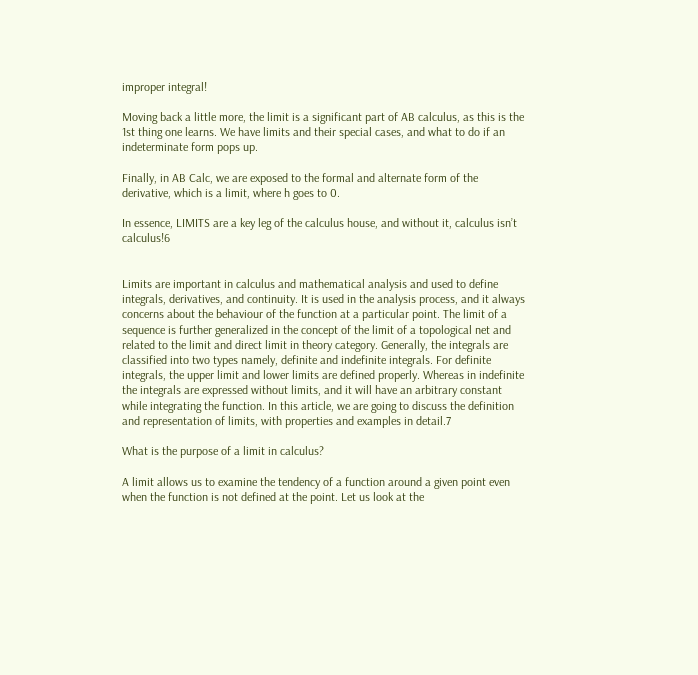improper integral!

Moving back a little more, the limit is a significant part of AB calculus, as this is the 1st thing one learns. We have limits and their special cases, and what to do if an indeterminate form pops up.

Finally, in AB Calc, we are exposed to the formal and alternate form of the derivative, which is a limit, where h goes to 0.

In essence, LIMITS are a key leg of the calculus house, and without it, calculus isn’t calculus!6


Limits are important in calculus and mathematical analysis and used to define integrals, derivatives, and continuity. It is used in the analysis process, and it always concerns about the behaviour of the function at a particular point. The limit of a sequence is further generalized in the concept of the limit of a topological net and related to the limit and direct limit in theory category. Generally, the integrals are classified into two types namely, definite and indefinite integrals. For definite integrals, the upper limit and lower limits are defined properly. Whereas in indefinite the integrals are expressed without limits, and it will have an arbitrary constant while integrating the function. In this article, we are going to discuss the definition and representation of limits, with properties and examples in detail.7

What is the purpose of a limit in calculus?

A limit allows us to examine the tendency of a function around a given point even when the function is not defined at the point. Let us look at the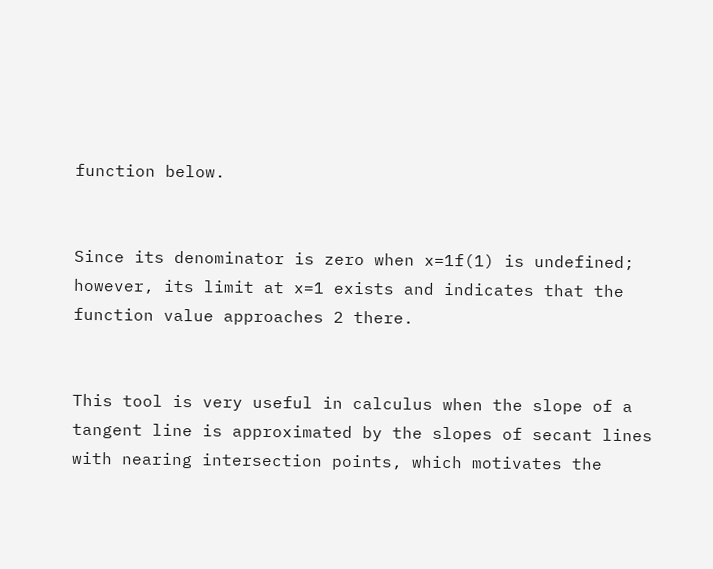function below.


Since its denominator is zero when x=1f(1) is undefined; however, its limit at x=1 exists and indicates that the function value approaches 2 there.


This tool is very useful in calculus when the slope of a tangent line is approximated by the slopes of secant lines with nearing intersection points, which motivates the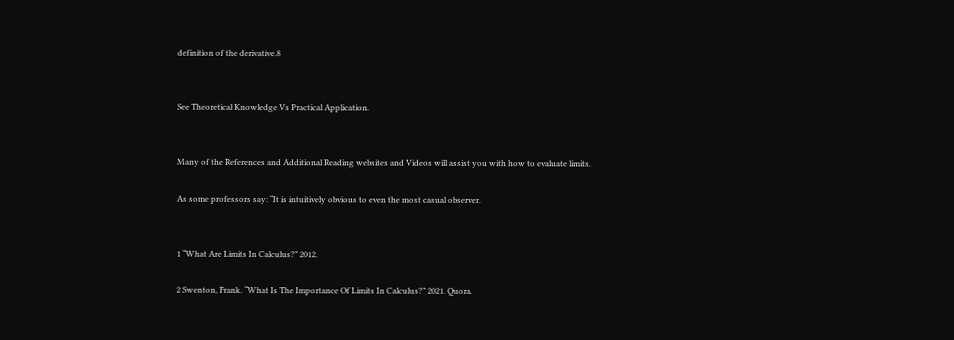definition of the derivative.8


See Theoretical Knowledge Vs Practical Application.


Many of the References and Additional Reading websites and Videos will assist you with how to evaluate limits.

As some professors say: “It is intuitively obvious to even the most casual observer.


1 “What Are Limits In Calculus?” 2012.

2 Swenton, Frank. “What Is The Importance Of Limits In Calculus?” 2021. Quora.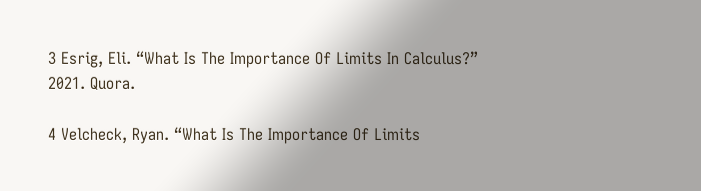3 Esrig, Eli. “What Is The Importance Of Limits In Calculus?” 2021. Quora.

4 Velcheck, Ryan. “What Is The Importance Of Limits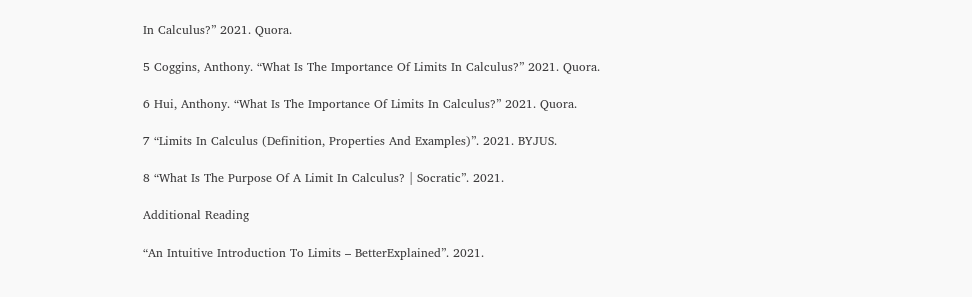In Calculus?” 2021. Quora.

5 Coggins, Anthony. “What Is The Importance Of Limits In Calculus?” 2021. Quora.

6 Hui, Anthony. “What Is The Importance Of Limits In Calculus?” 2021. Quora.

7 “Limits In Calculus (Definition, Properties And Examples)”. 2021. BYJUS.

8 “What Is The Purpose Of A Limit In Calculus? | Socratic”. 2021.

Additional Reading

“An Intuitive Introduction To Limits – BetterExplained”. 2021.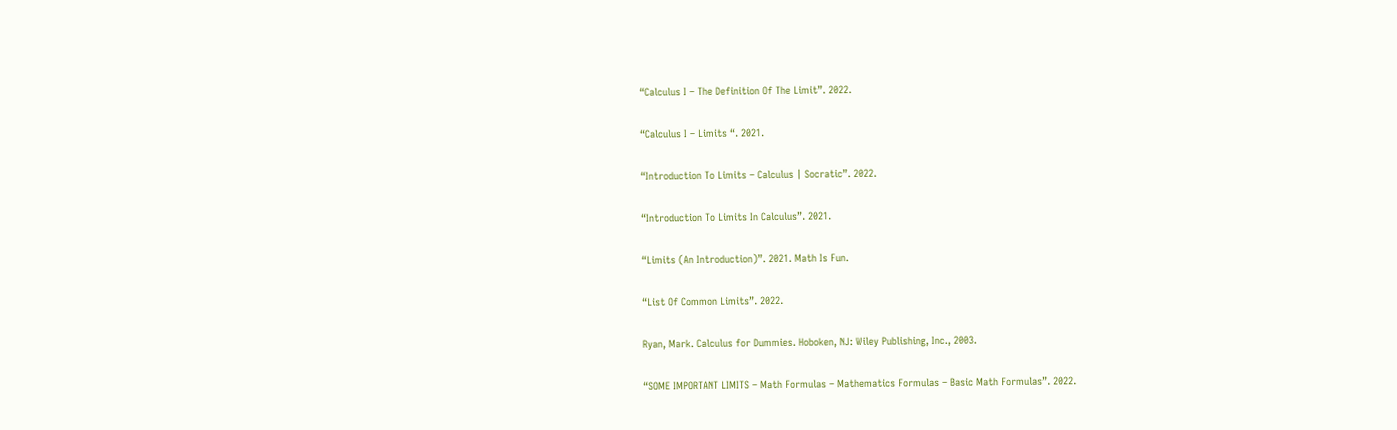“Calculus I – The Definition Of The Limit”. 2022.

“Calculus I – Limits “. 2021.

“Introduction To Limits – Calculus | Socratic”. 2022.

“Introduction To Limits In Calculus”. 2021.

“Limits (An Introduction)”. 2021. Math Is Fun.

“List Of Common Limits”. 2022.

Ryan, Mark. Calculus for Dummies. Hoboken, NJ: Wiley Publishing, Inc., 2003.

“SOME IMPORTANT LIMITS – Math Formulas – Mathematics Formulas – Basic Math Formulas”. 2022.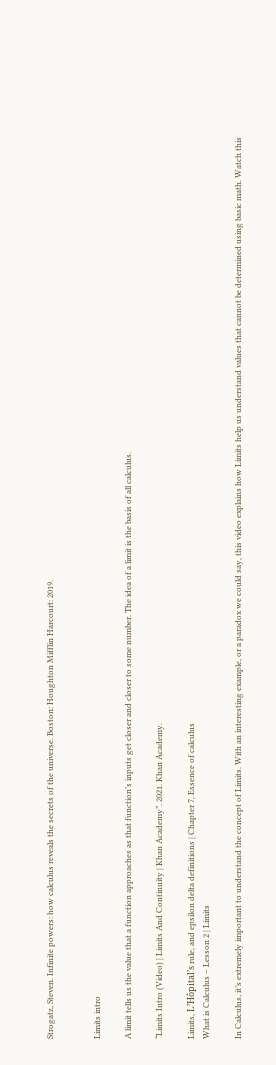Strogatz, Steven. Infinite powers: how calculus reveals the secrets of the universe. Boston: Houghton Mifflin Harcourt: 2019.


Limits intro

A limit tells us the value that a function approaches as that function’s inputs get closer and closer to some number. The idea of a limit is the basis of all calculus.

“Limits Intro (Video) | Limits And Continuity | Khan Academy”. 2021. Khan Academy.

Limits, L’Hôpital’s rule, and epsilon delta definitions | Chapter 7, Essence of calculus
What is Calculus – Lesson 2 | Limits

In Calculus, it’s extremely important to understand the concept of Limits. With an interesting example, or a paradox we could say, this video explains how Limits help us understand values that cannot be determined using basic math. Watch this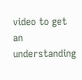video to get an understanding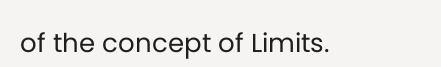of the concept of Limits.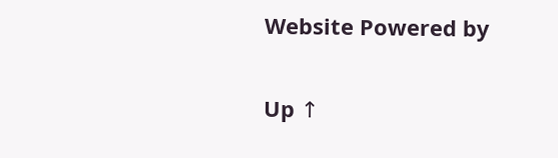Website Powered by

Up ↑